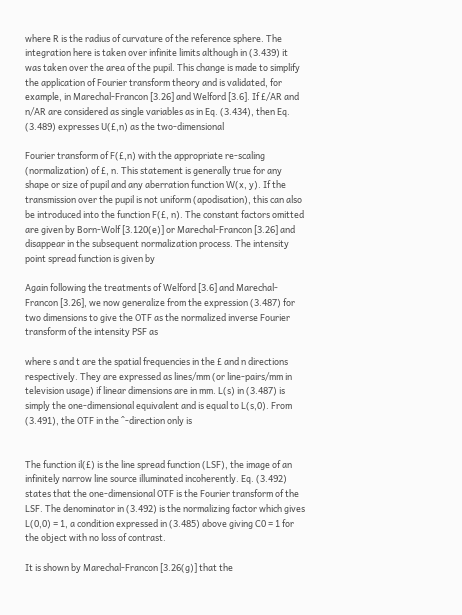where R is the radius of curvature of the reference sphere. The integration here is taken over infinite limits although in (3.439) it was taken over the area of the pupil. This change is made to simplify the application of Fourier transform theory and is validated, for example, in Marechal-Francon [3.26] and Welford [3.6]. If £/AR and n/AR are considered as single variables as in Eq. (3.434), then Eq. (3.489) expresses U(£,n) as the two-dimensional

Fourier transform of F(£,n) with the appropriate re-scaling (normalization) of £, n. This statement is generally true for any shape or size of pupil and any aberration function W(x, y). If the transmission over the pupil is not uniform (apodisation), this can also be introduced into the function F(£, n). The constant factors omitted are given by Born-Wolf [3.120(e)] or Marechal-Francon [3.26] and disappear in the subsequent normalization process. The intensity point spread function is given by

Again following the treatments of Welford [3.6] and Marechal-Francon [3.26], we now generalize from the expression (3.487) for two dimensions to give the OTF as the normalized inverse Fourier transform of the intensity PSF as

where s and t are the spatial frequencies in the £ and n directions respectively. They are expressed as lines/mm (or line-pairs/mm in television usage) if linear dimensions are in mm. L(s) in (3.487) is simply the one-dimensional equivalent and is equal to L(s,0). From (3.491), the OTF in the ^-direction only is


The function il(£) is the line spread function (LSF), the image of an infinitely narrow line source illuminated incoherently. Eq. (3.492) states that the one-dimensional OTF is the Fourier transform of the LSF. The denominator in (3.492) is the normalizing factor which gives L(0,0) = 1, a condition expressed in (3.485) above giving C0 = 1 for the object with no loss of contrast.

It is shown by Marechal-Francon [3.26(g)] that the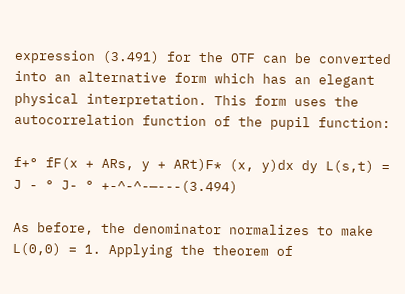expression (3.491) for the OTF can be converted into an alternative form which has an elegant physical interpretation. This form uses the autocorrelation function of the pupil function:

f+° fF(x + ARs, y + ARt)F* (x, y)dx dy L(s,t) = J - ° J- ° +-^-^-—---(3.494)

As before, the denominator normalizes to make L(0,0) = 1. Applying the theorem of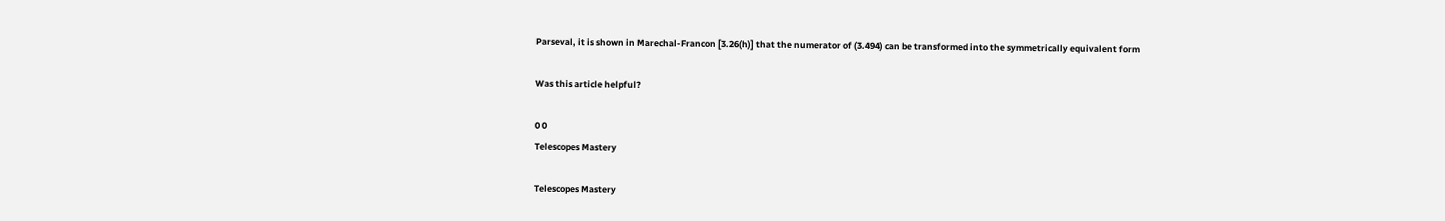Parseval, it is shown in Marechal-Francon [3.26(h)] that the numerator of (3.494) can be transformed into the symmetrically equivalent form

Was this article helpful?

0 0
Telescopes Mastery

Telescopes Mastery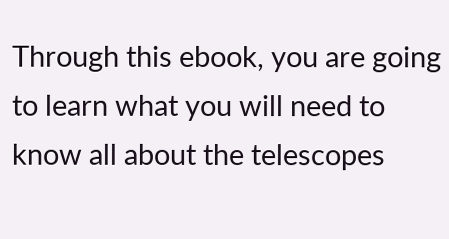Through this ebook, you are going to learn what you will need to know all about the telescopes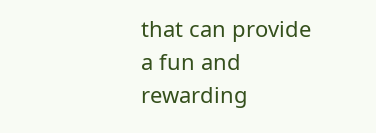that can provide a fun and rewarding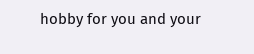hobby for you and your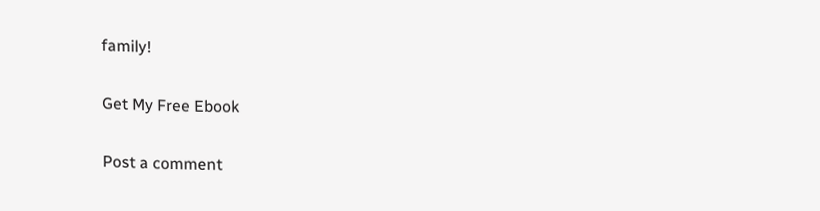family!

Get My Free Ebook

Post a comment